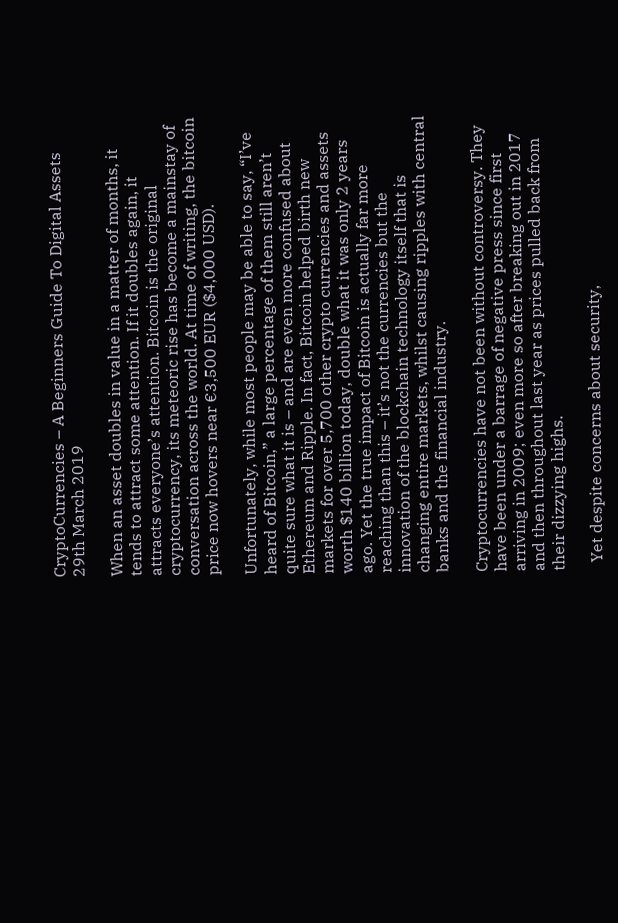CryptoCurrencies – A Beginners Guide To Digital Assets 29th March 2019

When an asset doubles in value in a matter of months, it tends to attract some attention. If it doubles again, it attracts everyone’s attention. Bitcoin is the original cryptocurrency, its meteoric rise has become a mainstay of conversation across the world. At time of writing, the bitcoin price now hovers near €3,500 EUR ($4,000 USD).

Unfortunately, while most people may be able to say, “I’ve heard of Bitcoin,” a large percentage of them still aren’t quite sure what it is – and are even more confused about Ethereum and Ripple. In fact, Bitcoin helped birth new markets for over 5,700 other crypto currencies and assets worth $140 billion today, double what it was only 2 years ago. Yet the true impact of Bitcoin is actually far more reaching than this – it’s not the currencies but the innovation of the blockchain technology itself that is changing entire markets, whilst causing ripples with central banks and the financial industry.

Cryptocurrencies have not been without controversy. They have been under a barrage of negative press since first arriving in 2009; even more so after breaking out in 2017 and then throughout last year as prices pulled back from their dizzying highs.

  Yet despite concerns about security,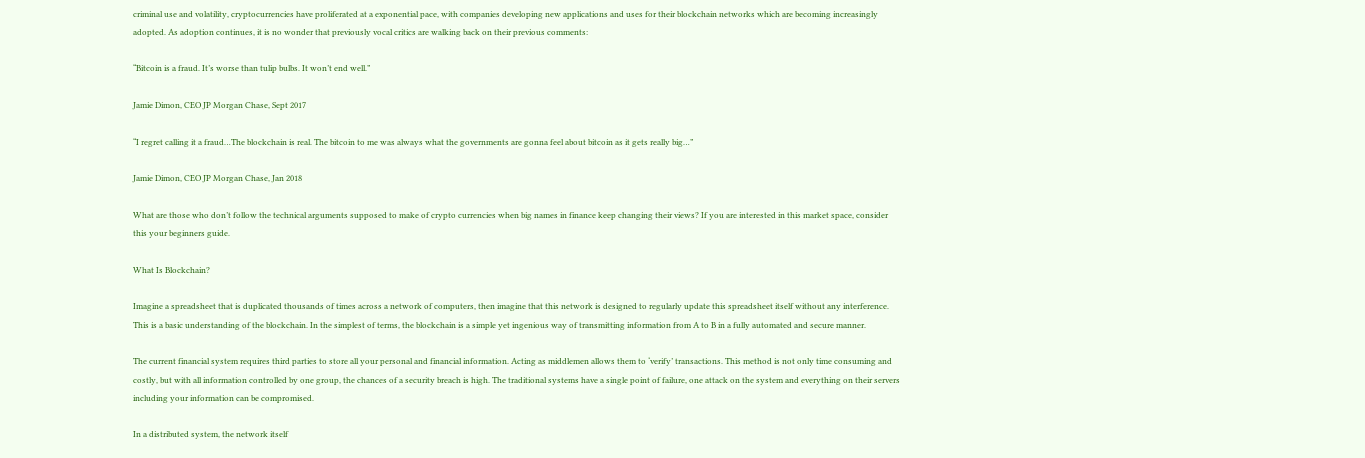criminal use and volatility, cryptocurrencies have proliferated at a exponential pace, with companies developing new applications and uses for their blockchain networks which are becoming increasingly adopted. As adoption continues, it is no wonder that previously vocal critics are walking back on their previous comments:

“Bitcoin is a fraud. It’s worse than tulip bulbs. It won’t end well.”

Jamie Dimon, CEO JP Morgan Chase, Sept 2017

“I regret calling it a fraud…The blockchain is real. The bitcoin to me was always what the governments are gonna feel about bitcoin as it gets really big…”

Jamie Dimon, CEO JP Morgan Chase, Jan 2018

What are those who don’t follow the technical arguments supposed to make of crypto currencies when big names in finance keep changing their views? If you are interested in this market space, consider this your beginners guide.

What Is Blockchain?

Imagine a spreadsheet that is duplicated thousands of times across a network of computers, then imagine that this network is designed to regularly update this spreadsheet itself without any interference. This is a basic understanding of the blockchain. In the simplest of terms, the blockchain is a simple yet ingenious way of transmitting information from A to B in a fully automated and secure manner.

The current financial system requires third parties to store all your personal and financial information. Acting as middlemen allows them to ‘verify’ transactions. This method is not only time consuming and costly, but with all information controlled by one group, the chances of a security breach is high. The traditional systems have a single point of failure, one attack on the system and everything on their servers including your information can be compromised.

In a distributed system, the network itself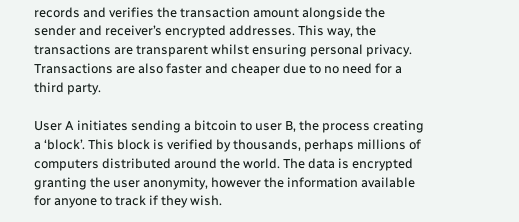records and verifies the transaction amount alongside the sender and receiver’s encrypted addresses. This way, the transactions are transparent whilst ensuring personal privacy. Transactions are also faster and cheaper due to no need for a third party.

User A initiates sending a bitcoin to user B, the process creating a ‘block’. This block is verified by thousands, perhaps millions of computers distributed around the world. The data is encrypted granting the user anonymity, however the information available for anyone to track if they wish.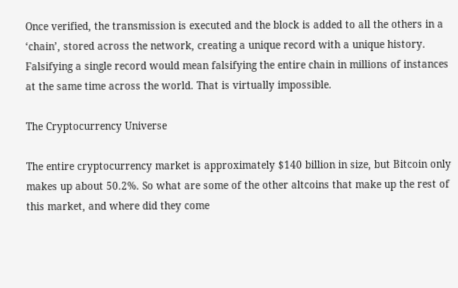Once verified, the transmission is executed and the block is added to all the others in a ‘chain’, stored across the network, creating a unique record with a unique history. Falsifying a single record would mean falsifying the entire chain in millions of instances at the same time across the world. That is virtually impossible.

The Cryptocurrency Universe

The entire cryptocurrency market is approximately $140 billion in size, but Bitcoin only makes up about 50.2%. So what are some of the other altcoins that make up the rest of this market, and where did they come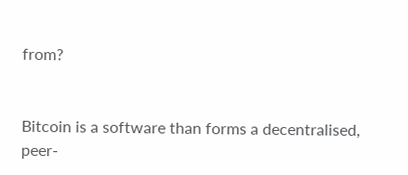from?


Bitcoin is a software than forms a decentralised, peer-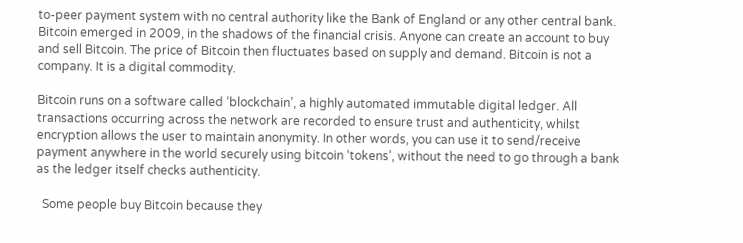to-peer payment system with no central authority like the Bank of England or any other central bank. Bitcoin emerged in 2009, in the shadows of the financial crisis. Anyone can create an account to buy and sell Bitcoin. The price of Bitcoin then fluctuates based on supply and demand. Bitcoin is not a company. It is a digital commodity.

Bitcoin runs on a software called ‘blockchain’, a highly automated immutable digital ledger. All transactions occurring across the network are recorded to ensure trust and authenticity, whilst encryption allows the user to maintain anonymity. In other words, you can use it to send/receive payment anywhere in the world securely using bitcoin ‘tokens’, without the need to go through a bank as the ledger itself checks authenticity.

  Some people buy Bitcoin because they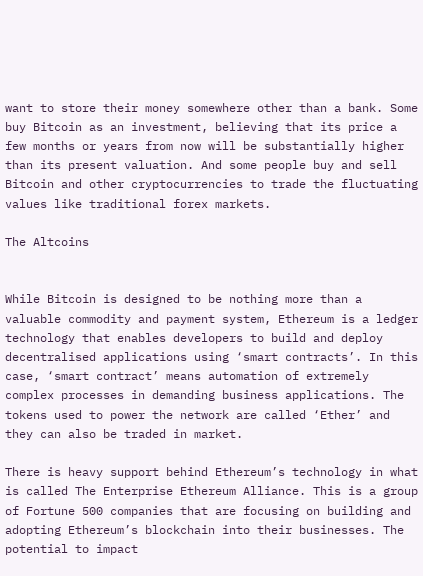want to store their money somewhere other than a bank. Some buy Bitcoin as an investment, believing that its price a few months or years from now will be substantially higher than its present valuation. And some people buy and sell Bitcoin and other cryptocurrencies to trade the fluctuating values like traditional forex markets.

The Altcoins


While Bitcoin is designed to be nothing more than a valuable commodity and payment system, Ethereum is a ledger technology that enables developers to build and deploy decentralised applications using ‘smart contracts’. In this case, ‘smart contract’ means automation of extremely complex processes in demanding business applications. The tokens used to power the network are called ‘Ether’ and they can also be traded in market.

There is heavy support behind Ethereum’s technology in what is called The Enterprise Ethereum Alliance. This is a group of Fortune 500 companies that are focusing on building and adopting Ethereum’s blockchain into their businesses. The potential to impact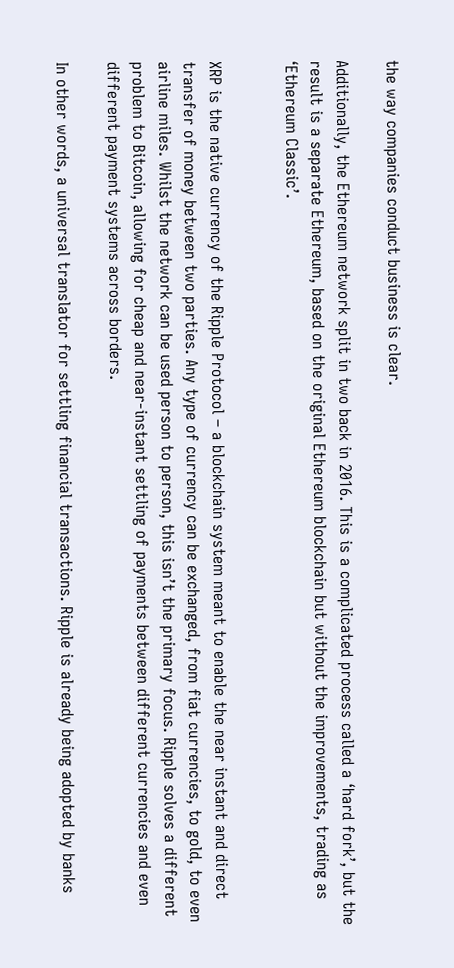the way companies conduct business is clear.

Additionally, the Ethereum network split in two back in 2016. This is a complicated process called a ‘hard fork’, but the result is a separate Ethereum, based on the original Ethereum blockchain but without the improvements, trading as ‘Ethereum Classic’.


XRP is the native currency of the Ripple Protocol – a blockchain system meant to enable the near instant and direct transfer of money between two parties. Any type of currency can be exchanged, from fiat currencies, to gold, to even airline miles. Whilst the network can be used person to person, this isn’t the primary focus. Ripple solves a different problem to Bitcoin, allowing for cheap and near-instant settling of payments between different currencies and even different payment systems across borders.

In other words, a universal translator for settling financial transactions. Ripple is already being adopted by banks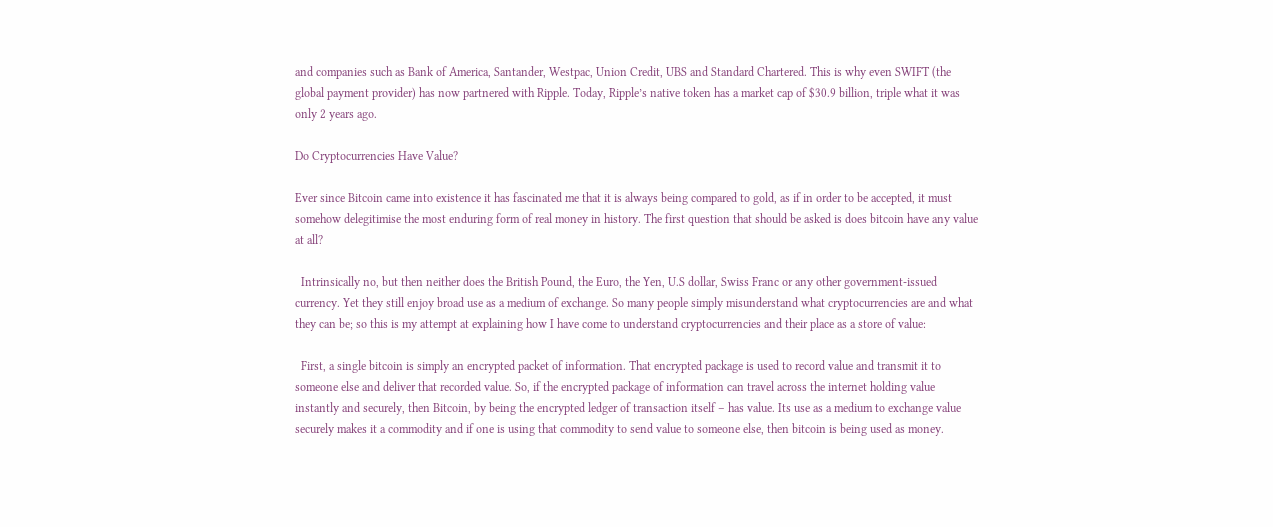and companies such as Bank of America, Santander, Westpac, Union Credit, UBS and Standard Chartered. This is why even SWIFT (the global payment provider) has now partnered with Ripple. Today, Ripple’s native token has a market cap of $30.9 billion, triple what it was only 2 years ago.

Do Cryptocurrencies Have Value?

Ever since Bitcoin came into existence it has fascinated me that it is always being compared to gold, as if in order to be accepted, it must somehow delegitimise the most enduring form of real money in history. The first question that should be asked is does bitcoin have any value at all?

  Intrinsically no, but then neither does the British Pound, the Euro, the Yen, U.S dollar, Swiss Franc or any other government-issued currency. Yet they still enjoy broad use as a medium of exchange. So many people simply misunderstand what cryptocurrencies are and what they can be; so this is my attempt at explaining how I have come to understand cryptocurrencies and their place as a store of value:

  First, a single bitcoin is simply an encrypted packet of information. That encrypted package is used to record value and transmit it to someone else and deliver that recorded value. So, if the encrypted package of information can travel across the internet holding value instantly and securely, then Bitcoin, by being the encrypted ledger of transaction itself – has value. Its use as a medium to exchange value securely makes it a commodity and if one is using that commodity to send value to someone else, then bitcoin is being used as money.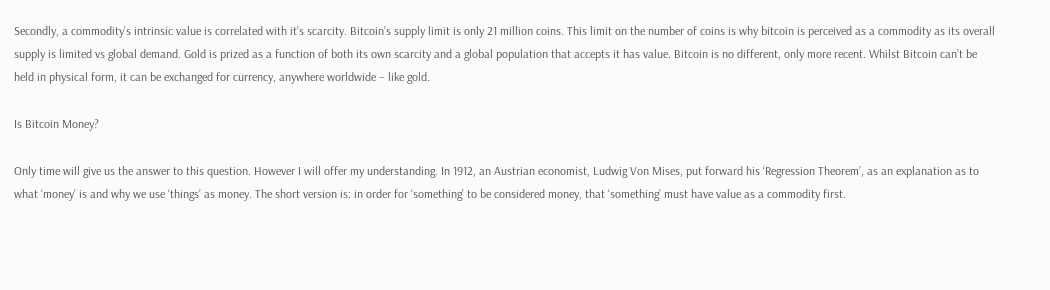Secondly, a commodity’s intrinsic value is correlated with it’s scarcity. Bitcoin’s supply limit is only 21 million coins. This limit on the number of coins is why bitcoin is perceived as a commodity as its overall supply is limited vs global demand. Gold is prized as a function of both its own scarcity and a global population that accepts it has value. Bitcoin is no different, only more recent. Whilst Bitcoin can’t be held in physical form, it can be exchanged for currency, anywhere worldwide – like gold.

Is Bitcoin Money?

Only time will give us the answer to this question. However I will offer my understanding. In 1912, an Austrian economist, Ludwig Von Mises, put forward his ‘Regression Theorem’, as an explanation as to what ‘money’ is and why we use ‘things’ as money. The short version is: in order for ‘something’ to be considered money, that ‘something’ must have value as a commodity first.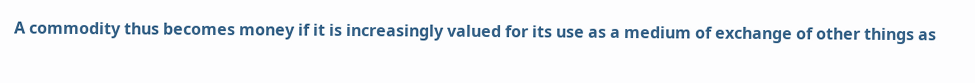A commodity thus becomes money if it is increasingly valued for its use as a medium of exchange of other things as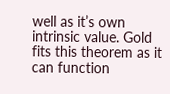well as it’s own intrinsic value. Gold fits this theorem as it can function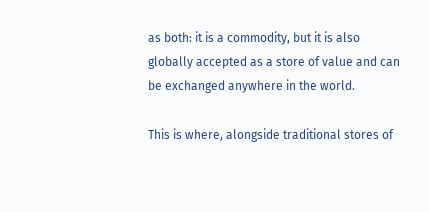as both: it is a commodity, but it is also globally accepted as a store of value and can be exchanged anywhere in the world.

This is where, alongside traditional stores of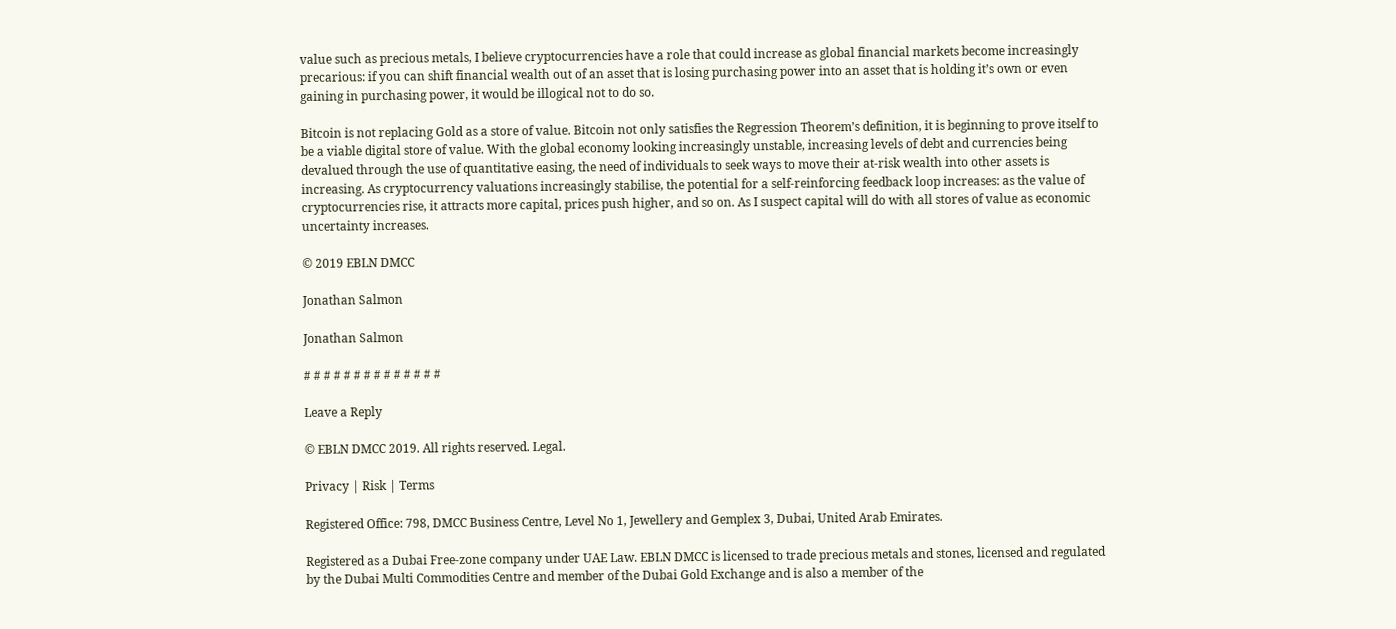value such as precious metals, I believe cryptocurrencies have a role that could increase as global financial markets become increasingly precarious: if you can shift financial wealth out of an asset that is losing purchasing power into an asset that is holding it’s own or even gaining in purchasing power, it would be illogical not to do so.

Bitcoin is not replacing Gold as a store of value. Bitcoin not only satisfies the Regression Theorem’s definition, it is beginning to prove itself to be a viable digital store of value. With the global economy looking increasingly unstable, increasing levels of debt and currencies being devalued through the use of quantitative easing, the need of individuals to seek ways to move their at-risk wealth into other assets is increasing. As cryptocurrency valuations increasingly stabilise, the potential for a self-reinforcing feedback loop increases: as the value of cryptocurrencies rise, it attracts more capital, prices push higher, and so on. As I suspect capital will do with all stores of value as economic uncertainty increases.

© 2019 EBLN DMCC

Jonathan Salmon

Jonathan Salmon

# # # # # # # # # # # # # #

Leave a Reply

© EBLN DMCC 2019. All rights reserved. Legal.

Privacy | Risk | Terms

Registered Office: 798, DMCC Business Centre, Level No 1, Jewellery and Gemplex 3, Dubai, United Arab Emirates.

Registered as a Dubai Free-zone company under UAE Law. EBLN DMCC is licensed to trade precious metals and stones, licensed and regulated by the Dubai Multi Commodities Centre and member of the Dubai Gold Exchange and is also a member of the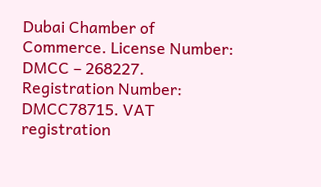Dubai Chamber of Commerce. License Number: DMCC – 268227. Registration Number: DMCC78715. VAT registration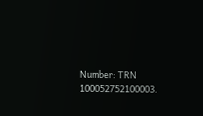Number: TRN 100052752100003.